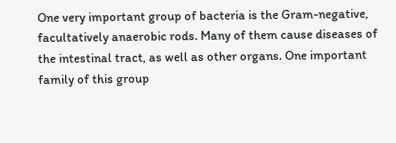One very important group of bacteria is the Gram-negative, facultatively anaerobic rods. Many of them cause diseases of the intestinal tract, as well as other organs. One important family of this group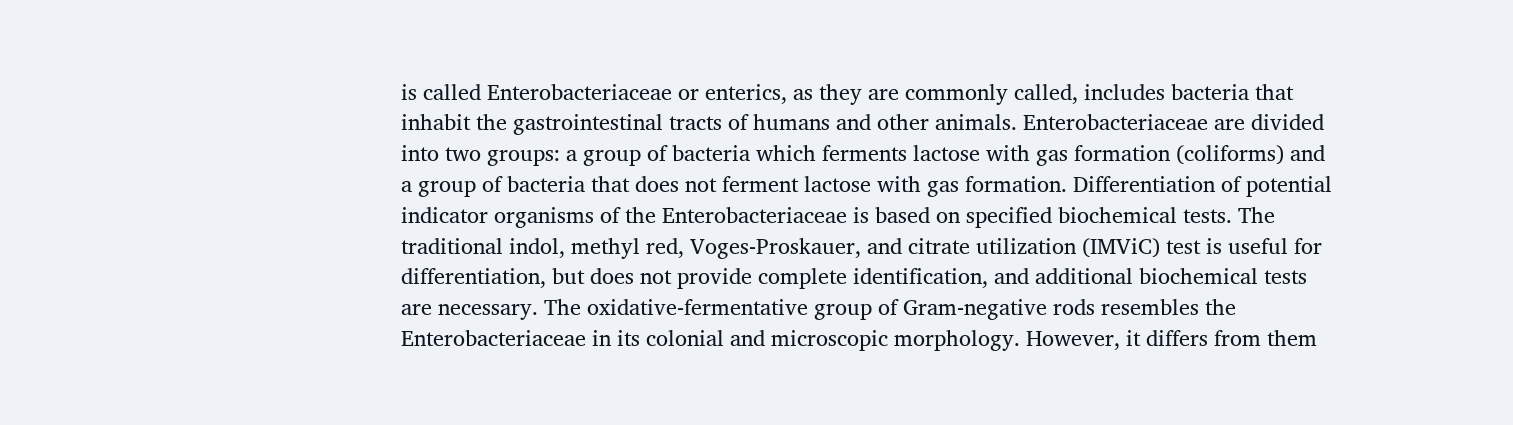is called Enterobacteriaceae or enterics, as they are commonly called, includes bacteria that inhabit the gastrointestinal tracts of humans and other animals. Enterobacteriaceae are divided into two groups: a group of bacteria which ferments lactose with gas formation (coliforms) and a group of bacteria that does not ferment lactose with gas formation. Differentiation of potential indicator organisms of the Enterobacteriaceae is based on specified biochemical tests. The traditional indol, methyl red, Voges-Proskauer, and citrate utilization (IMViC) test is useful for differentiation, but does not provide complete identification, and additional biochemical tests are necessary. The oxidative-fermentative group of Gram-negative rods resembles the Enterobacteriaceae in its colonial and microscopic morphology. However, it differs from them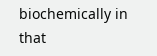biochemically in that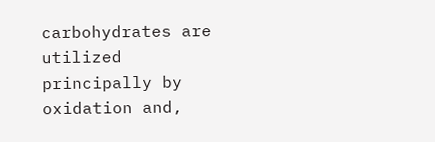carbohydrates are utilized principally by oxidation and,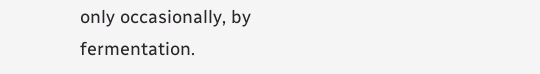only occasionally, by fermentation.